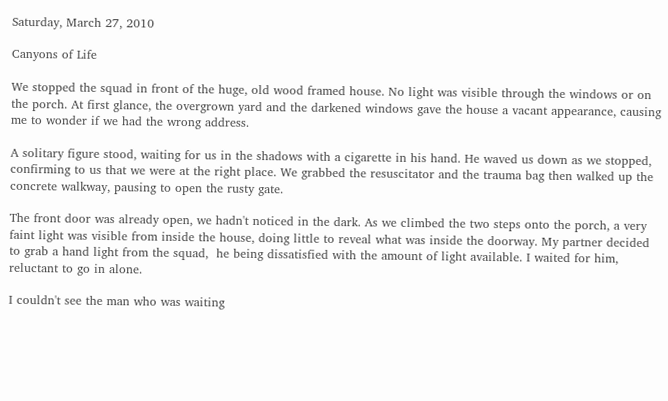Saturday, March 27, 2010

Canyons of Life

We stopped the squad in front of the huge, old wood framed house. No light was visible through the windows or on the porch. At first glance, the overgrown yard and the darkened windows gave the house a vacant appearance, causing me to wonder if we had the wrong address.

A solitary figure stood, waiting for us in the shadows with a cigarette in his hand. He waved us down as we stopped, confirming to us that we were at the right place. We grabbed the resuscitator and the trauma bag then walked up the concrete walkway, pausing to open the rusty gate.

The front door was already open, we hadn't noticed in the dark. As we climbed the two steps onto the porch, a very faint light was visible from inside the house, doing little to reveal what was inside the doorway. My partner decided to grab a hand light from the squad,  he being dissatisfied with the amount of light available. I waited for him, reluctant to go in alone.

I couldn't see the man who was waiting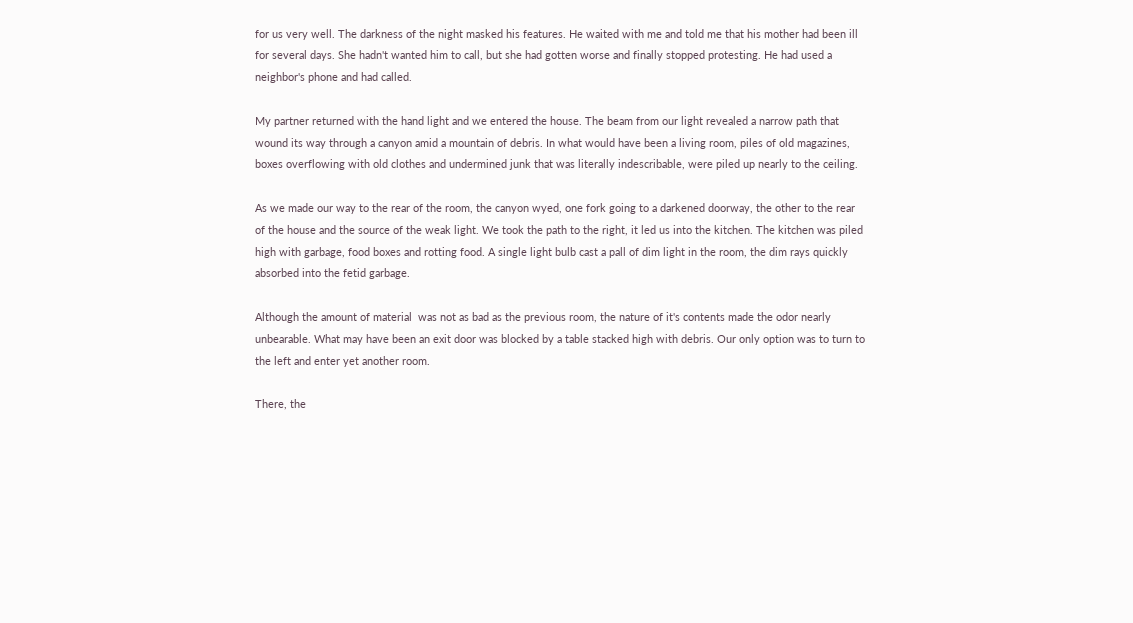for us very well. The darkness of the night masked his features. He waited with me and told me that his mother had been ill for several days. She hadn't wanted him to call, but she had gotten worse and finally stopped protesting. He had used a neighbor's phone and had called.

My partner returned with the hand light and we entered the house. The beam from our light revealed a narrow path that wound its way through a canyon amid a mountain of debris. In what would have been a living room, piles of old magazines, boxes overflowing with old clothes and undermined junk that was literally indescribable, were piled up nearly to the ceiling.

As we made our way to the rear of the room, the canyon wyed, one fork going to a darkened doorway, the other to the rear of the house and the source of the weak light. We took the path to the right, it led us into the kitchen. The kitchen was piled high with garbage, food boxes and rotting food. A single light bulb cast a pall of dim light in the room, the dim rays quickly absorbed into the fetid garbage.

Although the amount of material  was not as bad as the previous room, the nature of it's contents made the odor nearly unbearable. What may have been an exit door was blocked by a table stacked high with debris. Our only option was to turn to the left and enter yet another room.

There, the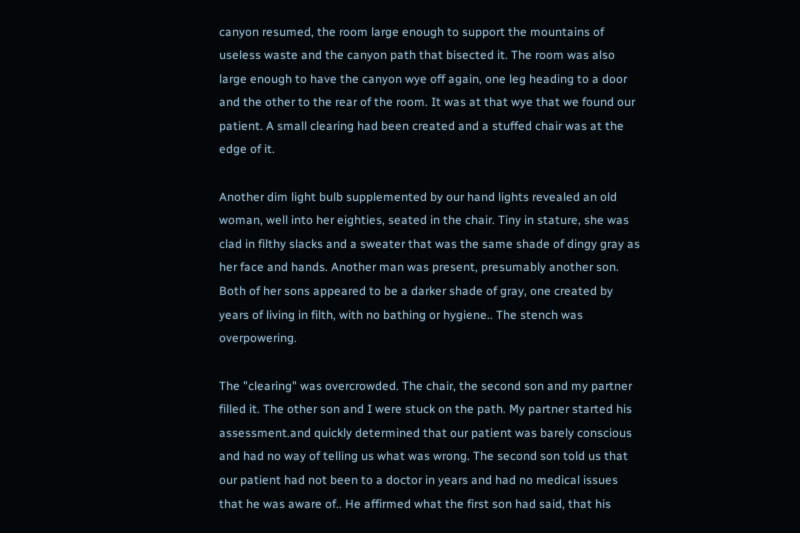canyon resumed, the room large enough to support the mountains of useless waste and the canyon path that bisected it. The room was also large enough to have the canyon wye off again, one leg heading to a door and the other to the rear of the room. It was at that wye that we found our patient. A small clearing had been created and a stuffed chair was at the edge of it.

Another dim light bulb supplemented by our hand lights revealed an old woman, well into her eighties, seated in the chair. Tiny in stature, she was clad in filthy slacks and a sweater that was the same shade of dingy gray as her face and hands. Another man was present, presumably another son. Both of her sons appeared to be a darker shade of gray, one created by years of living in filth, with no bathing or hygiene.. The stench was overpowering.

The "clearing" was overcrowded. The chair, the second son and my partner filled it. The other son and I were stuck on the path. My partner started his assessment.and quickly determined that our patient was barely conscious and had no way of telling us what was wrong. The second son told us that our patient had not been to a doctor in years and had no medical issues that he was aware of.. He affirmed what the first son had said, that his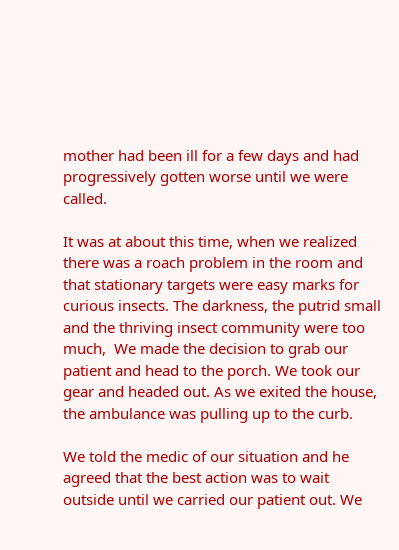mother had been ill for a few days and had progressively gotten worse until we were called.

It was at about this time, when we realized there was a roach problem in the room and that stationary targets were easy marks for curious insects. The darkness, the putrid small and the thriving insect community were too much,  We made the decision to grab our patient and head to the porch. We took our gear and headed out. As we exited the house, the ambulance was pulling up to the curb.

We told the medic of our situation and he agreed that the best action was to wait outside until we carried our patient out. We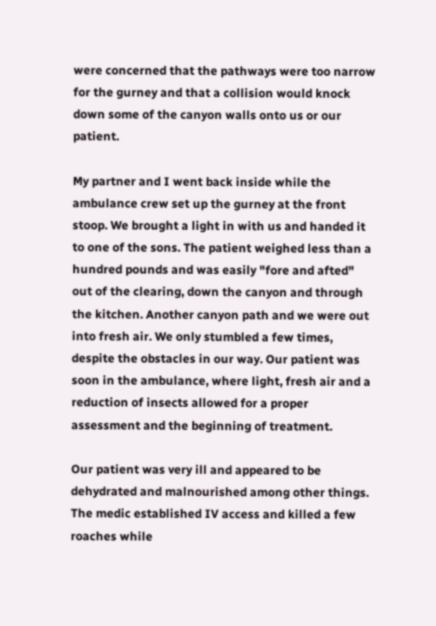were concerned that the pathways were too narrow for the gurney and that a collision would knock down some of the canyon walls onto us or our patient.

My partner and I went back inside while the ambulance crew set up the gurney at the front stoop. We brought a light in with us and handed it to one of the sons. The patient weighed less than a hundred pounds and was easily "fore and afted" out of the clearing, down the canyon and through the kitchen. Another canyon path and we were out into fresh air. We only stumbled a few times, despite the obstacles in our way. Our patient was soon in the ambulance, where light, fresh air and a reduction of insects allowed for a proper assessment and the beginning of treatment.

Our patient was very ill and appeared to be dehydrated and malnourished among other things. The medic established IV access and killed a few roaches while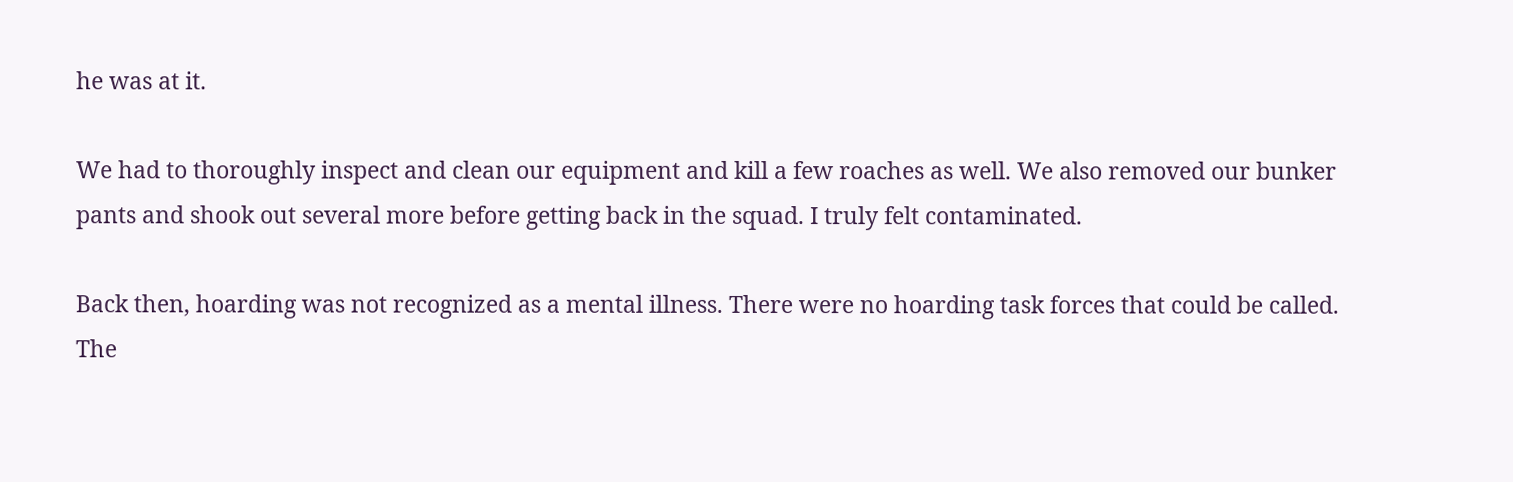he was at it.

We had to thoroughly inspect and clean our equipment and kill a few roaches as well. We also removed our bunker pants and shook out several more before getting back in the squad. I truly felt contaminated.

Back then, hoarding was not recognized as a mental illness. There were no hoarding task forces that could be called. The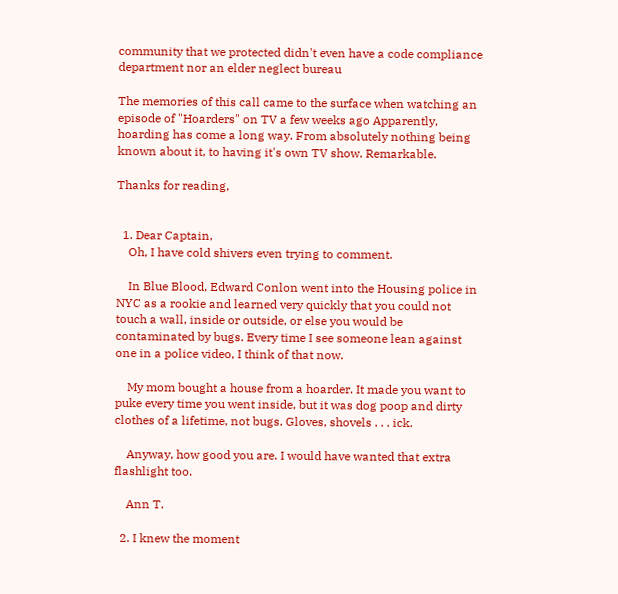community that we protected didn't even have a code compliance department nor an elder neglect bureau

The memories of this call came to the surface when watching an episode of "Hoarders" on TV a few weeks ago Apparently, hoarding has come a long way. From absolutely nothing being known about it, to having it's own TV show. Remarkable.

Thanks for reading,


  1. Dear Captain,
    Oh, I have cold shivers even trying to comment.

    In Blue Blood, Edward Conlon went into the Housing police in NYC as a rookie and learned very quickly that you could not touch a wall, inside or outside, or else you would be contaminated by bugs. Every time I see someone lean against one in a police video, I think of that now.

    My mom bought a house from a hoarder. It made you want to puke every time you went inside, but it was dog poop and dirty clothes of a lifetime, not bugs. Gloves, shovels . . . ick.

    Anyway, how good you are. I would have wanted that extra flashlight too.

    Ann T.

  2. I knew the moment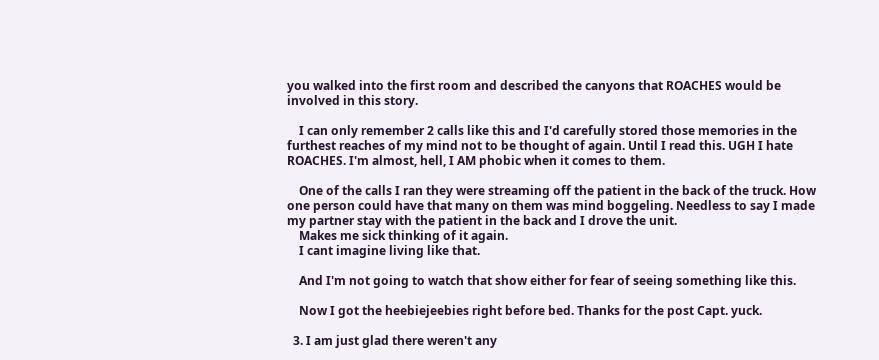you walked into the first room and described the canyons that ROACHES would be involved in this story.

    I can only remember 2 calls like this and I'd carefully stored those memories in the furthest reaches of my mind not to be thought of again. Until I read this. UGH I hate ROACHES. I'm almost, hell, I AM phobic when it comes to them.

    One of the calls I ran they were streaming off the patient in the back of the truck. How one person could have that many on them was mind boggeling. Needless to say I made my partner stay with the patient in the back and I drove the unit.
    Makes me sick thinking of it again.
    I cant imagine living like that.

    And I'm not going to watch that show either for fear of seeing something like this.

    Now I got the heebiejeebies right before bed. Thanks for the post Capt. yuck.

  3. I am just glad there weren't any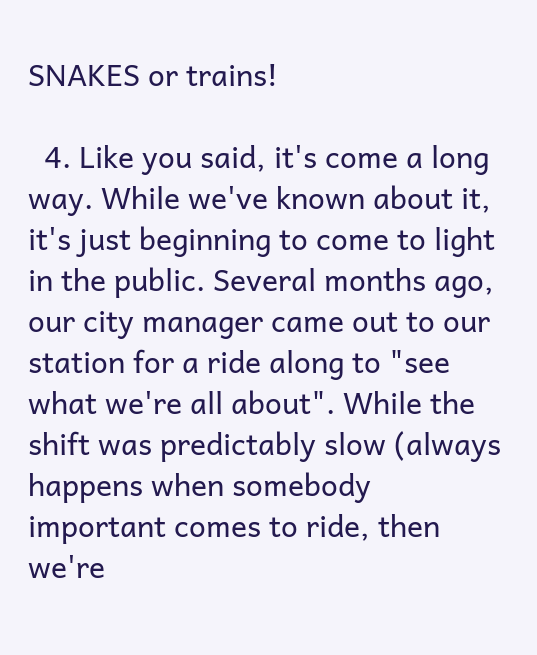SNAKES or trains!

  4. Like you said, it's come a long way. While we've known about it, it's just beginning to come to light in the public. Several months ago, our city manager came out to our station for a ride along to "see what we're all about". While the shift was predictably slow (always happens when somebody important comes to ride, then we're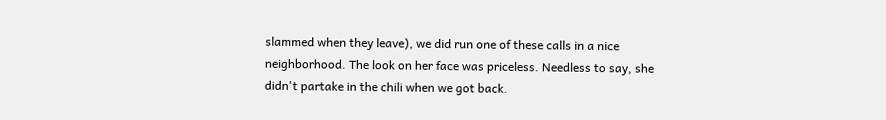slammed when they leave), we did run one of these calls in a nice neighborhood. The look on her face was priceless. Needless to say, she didn't partake in the chili when we got back.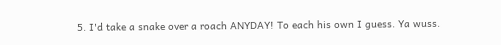5. I'd take a snake over a roach ANYDAY! To each his own I guess. Ya wuss.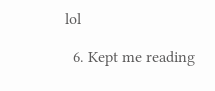lol

  6. Kept me reading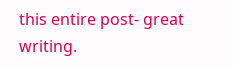this entire post- great writing.